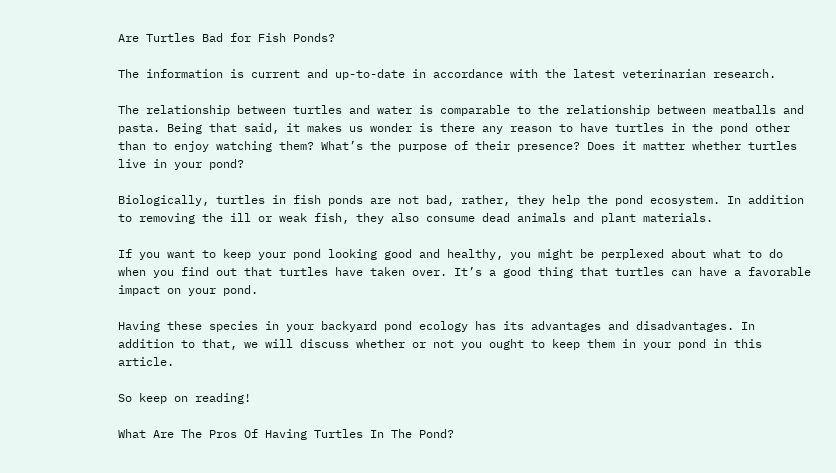Are Turtles Bad for Fish Ponds?

The information is current and up-to-date in accordance with the latest veterinarian research.

The relationship between turtles and water is comparable to the relationship between meatballs and pasta. Being that said, it makes us wonder is there any reason to have turtles in the pond other than to enjoy watching them? What’s the purpose of their presence? Does it matter whether turtles live in your pond?

Biologically, turtles in fish ponds are not bad, rather, they help the pond ecosystem. In addition to removing the ill or weak fish, they also consume dead animals and plant materials.

If you want to keep your pond looking good and healthy, you might be perplexed about what to do when you find out that turtles have taken over. It’s a good thing that turtles can have a favorable impact on your pond.

Having these species in your backyard pond ecology has its advantages and disadvantages. In addition to that, we will discuss whether or not you ought to keep them in your pond in this article.

So keep on reading!

What Are The Pros Of Having Turtles In The Pond?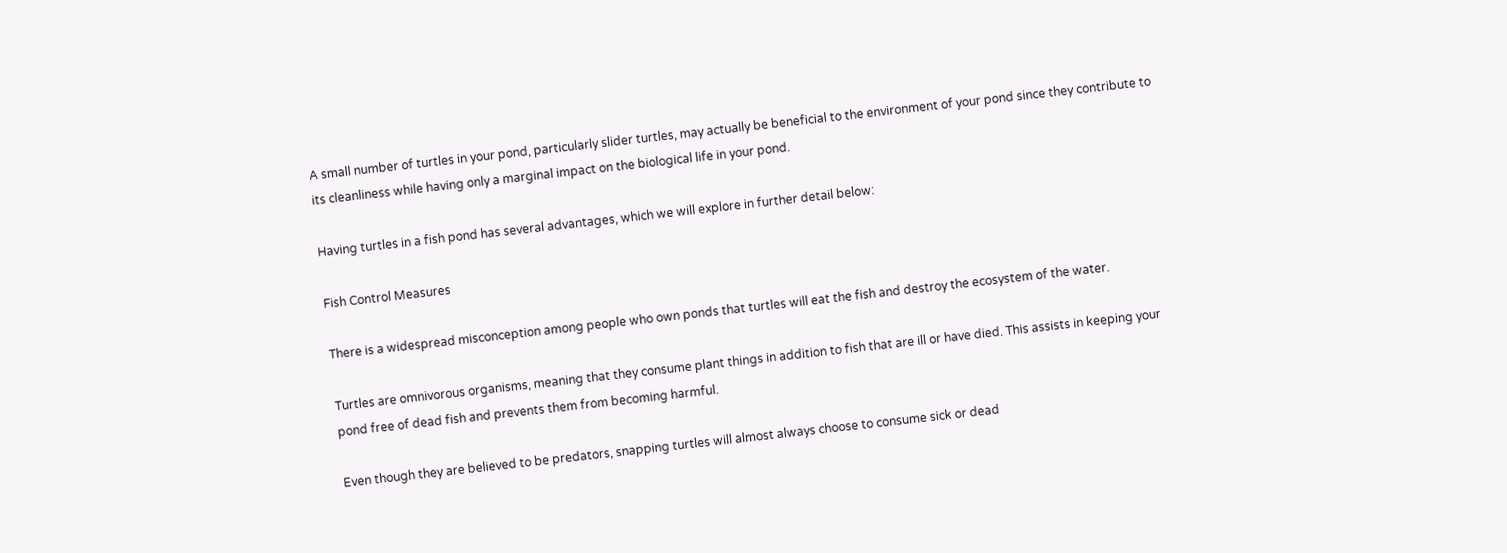A small number of turtles in your pond, particularly slider turtles, may actually be beneficial to the environment of your pond since they contribute to its cleanliness while having only a marginal impact on the biological life in your pond.

Having turtles in a fish pond has several advantages, which we will explore in further detail below:

Fish Control Measures

There is a widespread misconception among people who own ponds that turtles will eat the fish and destroy the ecosystem of the water.

Turtles are omnivorous organisms, meaning that they consume plant things in addition to fish that are ill or have died. This assists in keeping your pond free of dead fish and prevents them from becoming harmful.

Even though they are believed to be predators, snapping turtles will almost always choose to consume sick or dead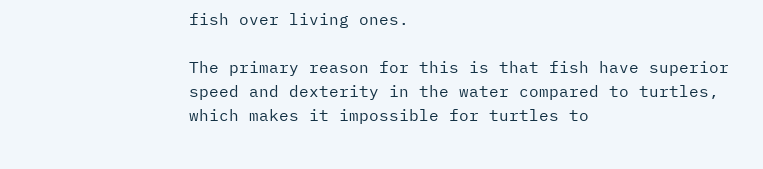fish over living ones.

The primary reason for this is that fish have superior speed and dexterity in the water compared to turtles, which makes it impossible for turtles to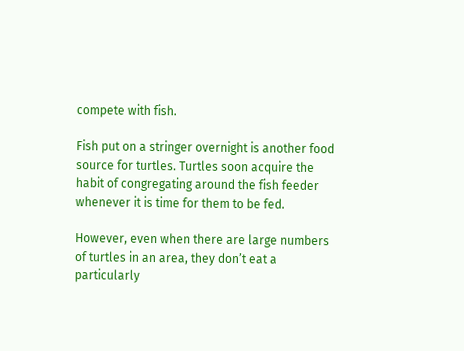compete with fish.

Fish put on a stringer overnight is another food source for turtles. Turtles soon acquire the habit of congregating around the fish feeder whenever it is time for them to be fed.

However, even when there are large numbers of turtles in an area, they don’t eat a particularly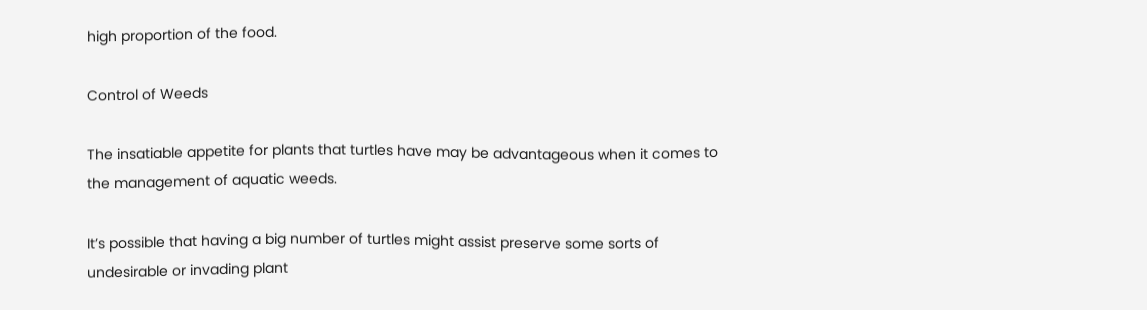high proportion of the food.

Control of Weeds

The insatiable appetite for plants that turtles have may be advantageous when it comes to the management of aquatic weeds.

It’s possible that having a big number of turtles might assist preserve some sorts of undesirable or invading plant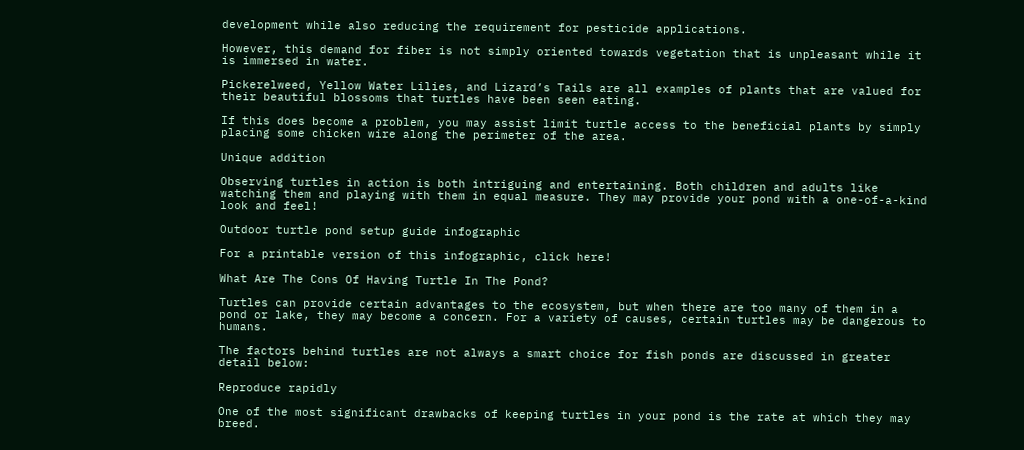development while also reducing the requirement for pesticide applications.

However, this demand for fiber is not simply oriented towards vegetation that is unpleasant while it is immersed in water.

Pickerelweed, Yellow Water Lilies, and Lizard’s Tails are all examples of plants that are valued for their beautiful blossoms that turtles have been seen eating.

If this does become a problem, you may assist limit turtle access to the beneficial plants by simply placing some chicken wire along the perimeter of the area.

Unique addition

Observing turtles in action is both intriguing and entertaining. Both children and adults like watching them and playing with them in equal measure. They may provide your pond with a one-of-a-kind look and feel!

Outdoor turtle pond setup guide infographic

For a printable version of this infographic, click here!

What Are The Cons Of Having Turtle In The Pond?

Turtles can provide certain advantages to the ecosystem, but when there are too many of them in a pond or lake, they may become a concern. For a variety of causes, certain turtles may be dangerous to humans.

The factors behind turtles are not always a smart choice for fish ponds are discussed in greater detail below:

Reproduce rapidly

One of the most significant drawbacks of keeping turtles in your pond is the rate at which they may breed.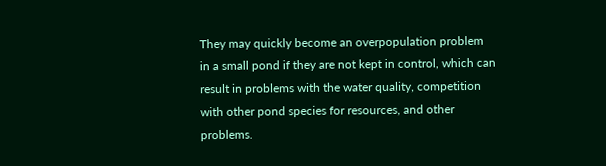They may quickly become an overpopulation problem in a small pond if they are not kept in control, which can result in problems with the water quality, competition with other pond species for resources, and other problems.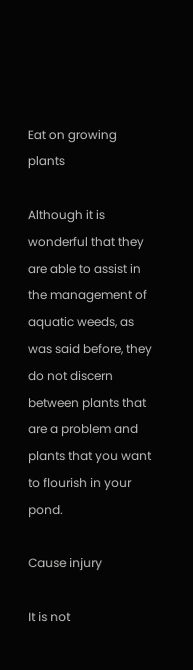Eat on growing plants

Although it is wonderful that they are able to assist in the management of aquatic weeds, as was said before, they do not discern between plants that are a problem and plants that you want to flourish in your pond.

Cause injury

It is not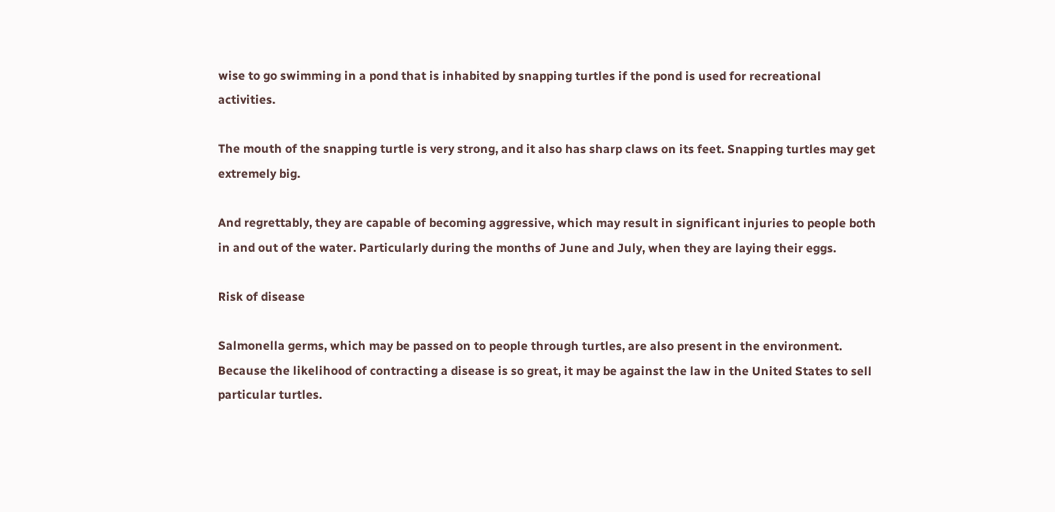wise to go swimming in a pond that is inhabited by snapping turtles if the pond is used for recreational activities.

The mouth of the snapping turtle is very strong, and it also has sharp claws on its feet. Snapping turtles may get extremely big.

And regrettably, they are capable of becoming aggressive, which may result in significant injuries to people both in and out of the water. Particularly during the months of June and July, when they are laying their eggs.

Risk of disease

Salmonella germs, which may be passed on to people through turtles, are also present in the environment. Because the likelihood of contracting a disease is so great, it may be against the law in the United States to sell particular turtles.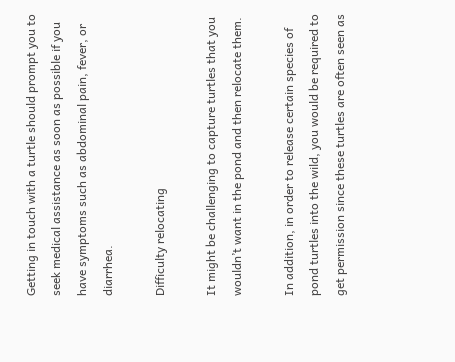Getting in touch with a turtle should prompt you to seek medical assistance as soon as possible if you have symptoms such as abdominal pain, fever, or diarrhea.

Difficulty relocating

It might be challenging to capture turtles that you wouldn’t want in the pond and then relocate them.

In addition, in order to release certain species of pond turtles into the wild, you would be required to get permission since these turtles are often seen as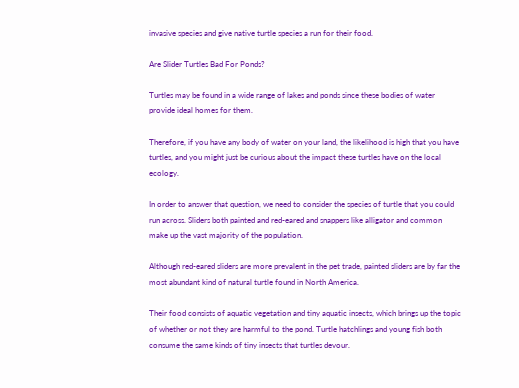invasive species and give native turtle species a run for their food.

Are Slider Turtles Bad For Ponds?

Turtles may be found in a wide range of lakes and ponds since these bodies of water provide ideal homes for them.

Therefore, if you have any body of water on your land, the likelihood is high that you have turtles, and you might just be curious about the impact these turtles have on the local ecology.

In order to answer that question, we need to consider the species of turtle that you could run across. Sliders both painted and red-eared and snappers like alligator and common make up the vast majority of the population.

Although red-eared sliders are more prevalent in the pet trade, painted sliders are by far the most abundant kind of natural turtle found in North America.

Their food consists of aquatic vegetation and tiny aquatic insects, which brings up the topic of whether or not they are harmful to the pond. Turtle hatchlings and young fish both consume the same kinds of tiny insects that turtles devour.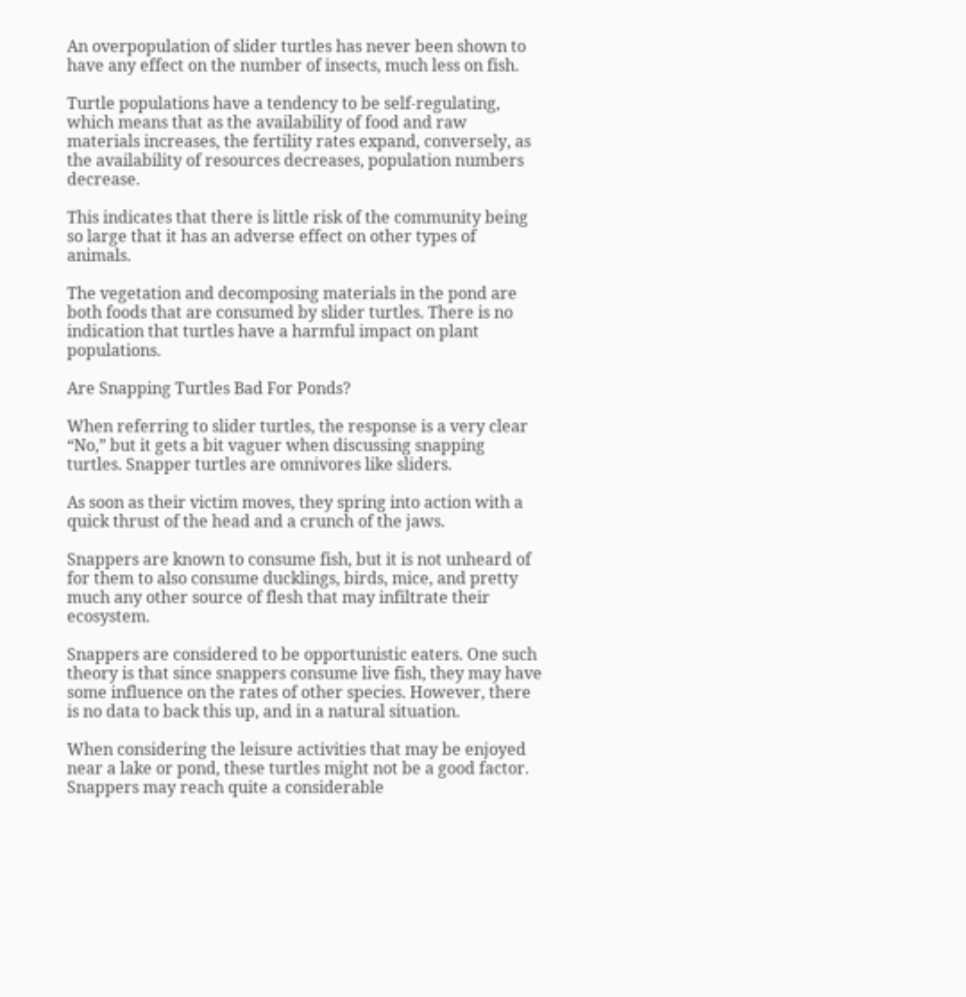An overpopulation of slider turtles has never been shown to have any effect on the number of insects, much less on fish.

Turtle populations have a tendency to be self-regulating, which means that as the availability of food and raw materials increases, the fertility rates expand, conversely, as the availability of resources decreases, population numbers decrease.

This indicates that there is little risk of the community being so large that it has an adverse effect on other types of animals.

The vegetation and decomposing materials in the pond are both foods that are consumed by slider turtles. There is no indication that turtles have a harmful impact on plant populations.

Are Snapping Turtles Bad For Ponds?

When referring to slider turtles, the response is a very clear “No,” but it gets a bit vaguer when discussing snapping turtles. Snapper turtles are omnivores like sliders.

As soon as their victim moves, they spring into action with a quick thrust of the head and a crunch of the jaws.

Snappers are known to consume fish, but it is not unheard of for them to also consume ducklings, birds, mice, and pretty much any other source of flesh that may infiltrate their ecosystem.

Snappers are considered to be opportunistic eaters. One such theory is that since snappers consume live fish, they may have some influence on the rates of other species. However, there is no data to back this up, and in a natural situation.

When considering the leisure activities that may be enjoyed near a lake or pond, these turtles might not be a good factor. Snappers may reach quite a considerable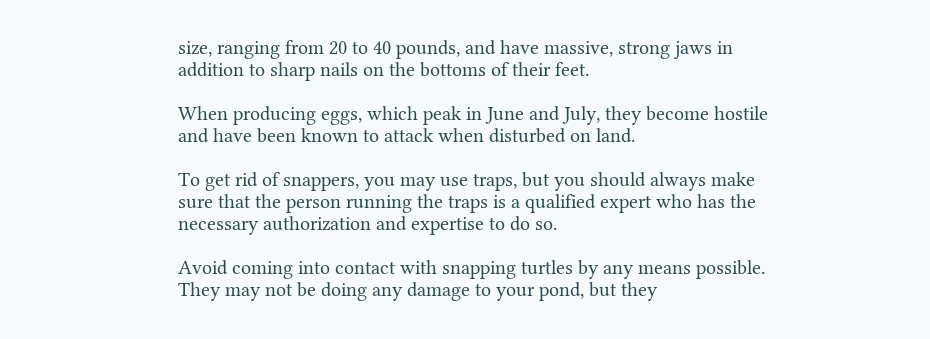size, ranging from 20 to 40 pounds, and have massive, strong jaws in addition to sharp nails on the bottoms of their feet.

When producing eggs, which peak in June and July, they become hostile and have been known to attack when disturbed on land.

To get rid of snappers, you may use traps, but you should always make sure that the person running the traps is a qualified expert who has the necessary authorization and expertise to do so.

Avoid coming into contact with snapping turtles by any means possible. They may not be doing any damage to your pond, but they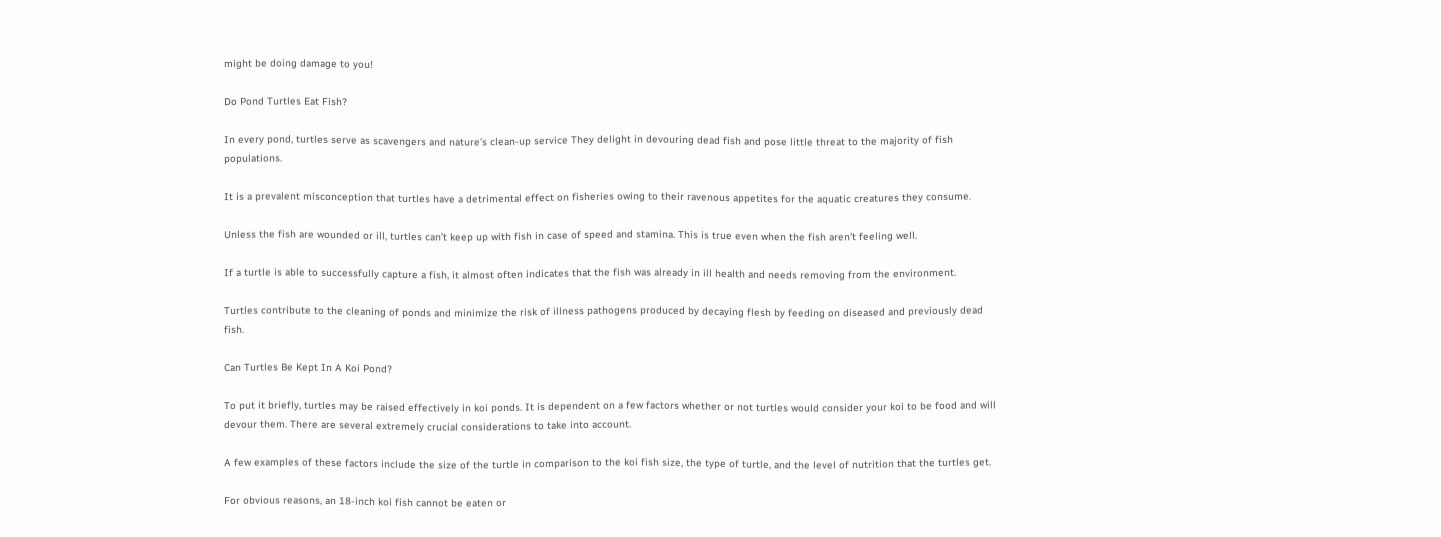might be doing damage to you!

Do Pond Turtles Eat Fish?

In every pond, turtles serve as scavengers and nature’s clean-up service They delight in devouring dead fish and pose little threat to the majority of fish populations.

It is a prevalent misconception that turtles have a detrimental effect on fisheries owing to their ravenous appetites for the aquatic creatures they consume.

Unless the fish are wounded or ill, turtles can’t keep up with fish in case of speed and stamina. This is true even when the fish aren’t feeling well.

If a turtle is able to successfully capture a fish, it almost often indicates that the fish was already in ill health and needs removing from the environment.

Turtles contribute to the cleaning of ponds and minimize the risk of illness pathogens produced by decaying flesh by feeding on diseased and previously dead fish.

Can Turtles Be Kept In A Koi Pond?

To put it briefly, turtles may be raised effectively in koi ponds. It is dependent on a few factors whether or not turtles would consider your koi to be food and will devour them. There are several extremely crucial considerations to take into account.

A few examples of these factors include the size of the turtle in comparison to the koi fish size, the type of turtle, and the level of nutrition that the turtles get.

For obvious reasons, an 18-inch koi fish cannot be eaten or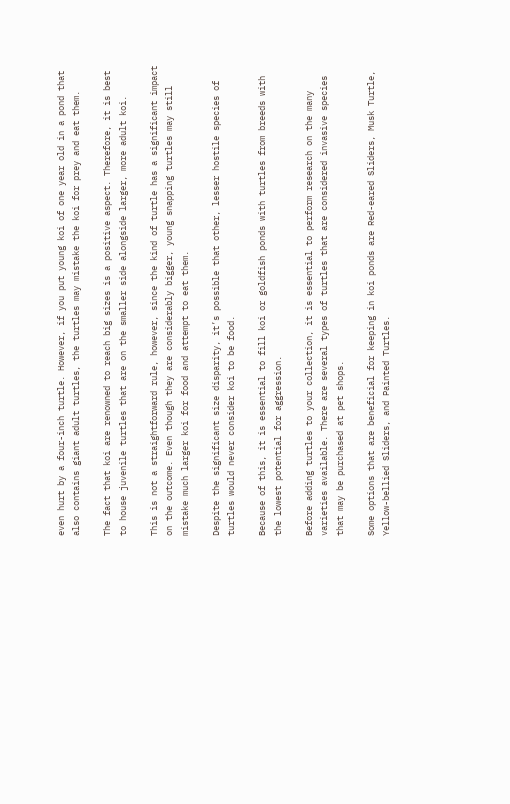even hurt by a four-inch turtle. However, if you put young koi of one year old in a pond that also contains giant adult turtles, the turtles may mistake the koi for prey and eat them.

The fact that koi are renowned to reach big sizes is a positive aspect. Therefore, it is best to house juvenile turtles that are on the smaller side alongside larger, more adult koi.

This is not a straightforward rule, however, since the kind of turtle has a significant impact on the outcome. Even though they are considerably bigger, young snapping turtles may still mistake much larger koi for food and attempt to eat them.

Despite the significant size disparity, it’s possible that other, lesser hostile species of turtles would never consider koi to be food.

Because of this, it is essential to fill koi or goldfish ponds with turtles from breeds with the lowest potential for aggression.

Before adding turtles to your collection, it is essential to perform research on the many varieties available. There are several types of turtles that are considered invasive species that may be purchased at pet shops.

Some options that are beneficial for keeping in koi ponds are Red-eared Sliders, Musk Turtle, Yellow-bellied Sliders, and Painted Turtles.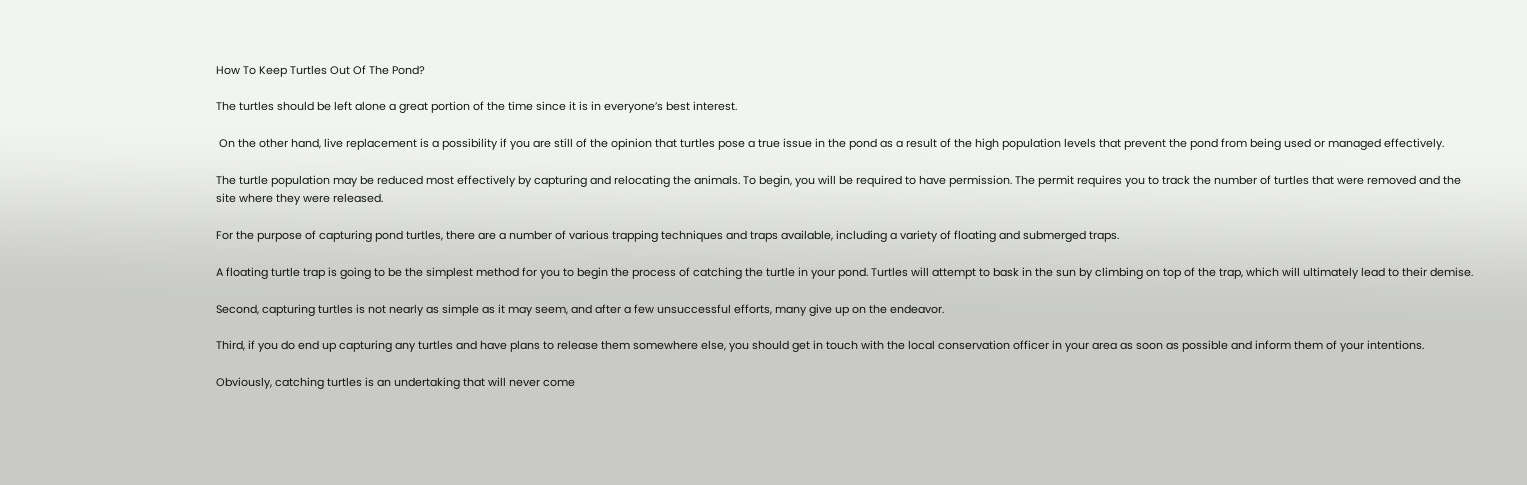How To Keep Turtles Out Of The Pond?

The turtles should be left alone a great portion of the time since it is in everyone’s best interest.

 On the other hand, live replacement is a possibility if you are still of the opinion that turtles pose a true issue in the pond as a result of the high population levels that prevent the pond from being used or managed effectively.

The turtle population may be reduced most effectively by capturing and relocating the animals. To begin, you will be required to have permission. The permit requires you to track the number of turtles that were removed and the site where they were released.

For the purpose of capturing pond turtles, there are a number of various trapping techniques and traps available, including a variety of floating and submerged traps.

A floating turtle trap is going to be the simplest method for you to begin the process of catching the turtle in your pond. Turtles will attempt to bask in the sun by climbing on top of the trap, which will ultimately lead to their demise.

Second, capturing turtles is not nearly as simple as it may seem, and after a few unsuccessful efforts, many give up on the endeavor.

Third, if you do end up capturing any turtles and have plans to release them somewhere else, you should get in touch with the local conservation officer in your area as soon as possible and inform them of your intentions.

Obviously, catching turtles is an undertaking that will never come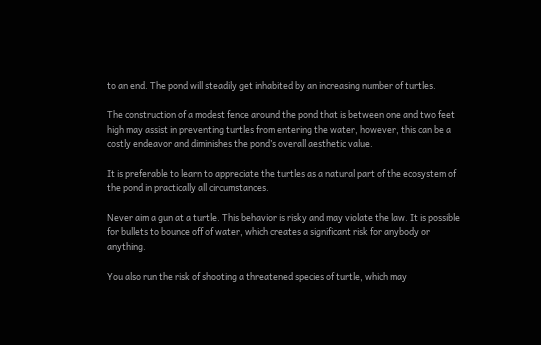to an end. The pond will steadily get inhabited by an increasing number of turtles.

The construction of a modest fence around the pond that is between one and two feet high may assist in preventing turtles from entering the water, however, this can be a costly endeavor and diminishes the pond’s overall aesthetic value.

It is preferable to learn to appreciate the turtles as a natural part of the ecosystem of the pond in practically all circumstances.

Never aim a gun at a turtle. This behavior is risky and may violate the law. It is possible for bullets to bounce off of water, which creates a significant risk for anybody or anything.

You also run the risk of shooting a threatened species of turtle, which may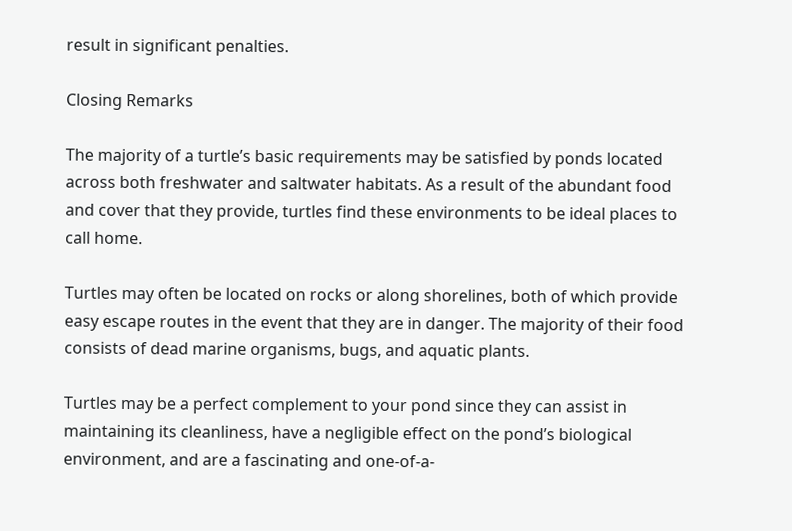result in significant penalties.

Closing Remarks

The majority of a turtle’s basic requirements may be satisfied by ponds located across both freshwater and saltwater habitats. As a result of the abundant food and cover that they provide, turtles find these environments to be ideal places to call home.

Turtles may often be located on rocks or along shorelines, both of which provide easy escape routes in the event that they are in danger. The majority of their food consists of dead marine organisms, bugs, and aquatic plants.

Turtles may be a perfect complement to your pond since they can assist in maintaining its cleanliness, have a negligible effect on the pond’s biological environment, and are a fascinating and one-of-a-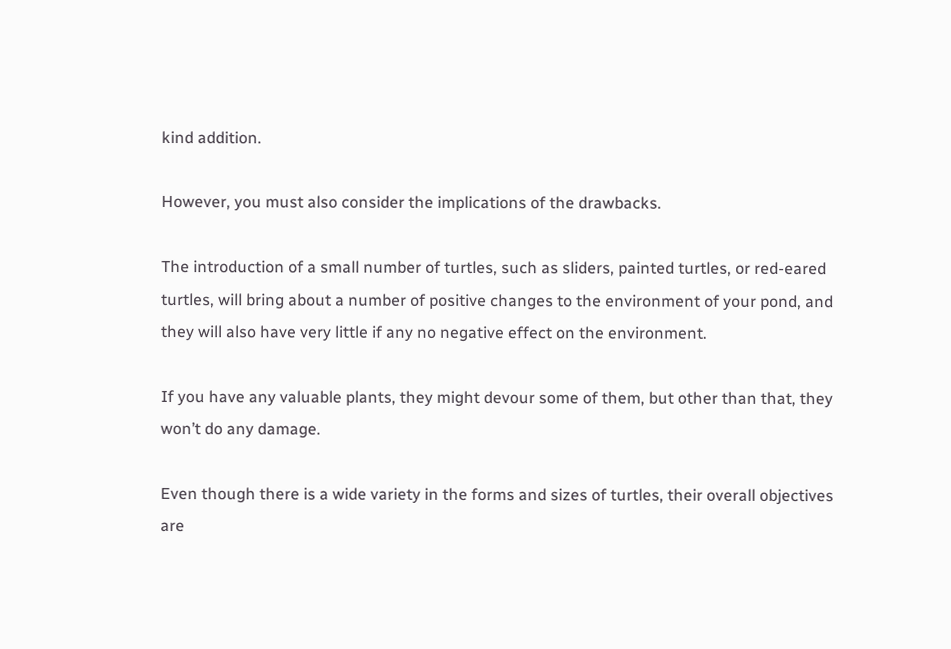kind addition.

However, you must also consider the implications of the drawbacks.

The introduction of a small number of turtles, such as sliders, painted turtles, or red-eared turtles, will bring about a number of positive changes to the environment of your pond, and they will also have very little if any no negative effect on the environment.

If you have any valuable plants, they might devour some of them, but other than that, they won’t do any damage.

Even though there is a wide variety in the forms and sizes of turtles, their overall objectives are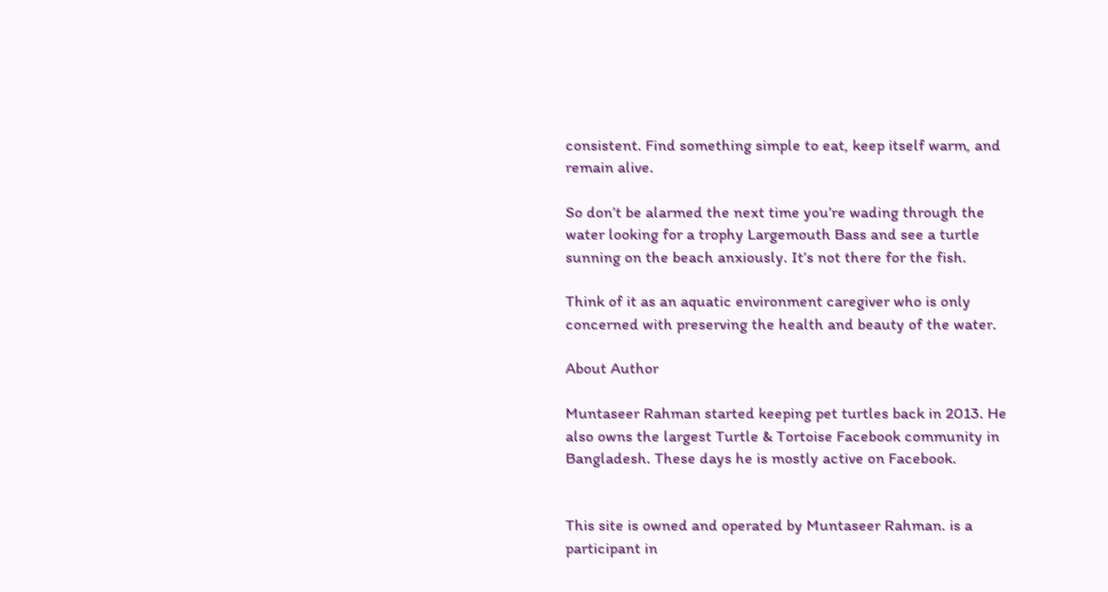consistent. Find something simple to eat, keep itself warm, and remain alive.

So don’t be alarmed the next time you’re wading through the water looking for a trophy Largemouth Bass and see a turtle sunning on the beach anxiously. It’s not there for the fish.

Think of it as an aquatic environment caregiver who is only concerned with preserving the health and beauty of the water.

About Author

Muntaseer Rahman started keeping pet turtles back in 2013. He also owns the largest Turtle & Tortoise Facebook community in Bangladesh. These days he is mostly active on Facebook.


This site is owned and operated by Muntaseer Rahman. is a participant in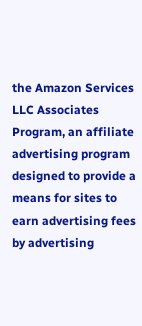the Amazon Services LLC Associates Program, an affiliate advertising program designed to provide a means for sites to earn advertising fees by advertising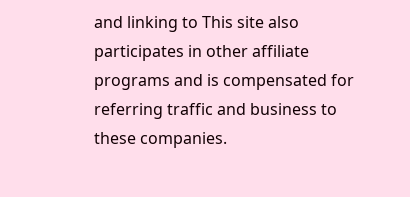and linking to This site also participates in other affiliate programs and is compensated for referring traffic and business to these companies.